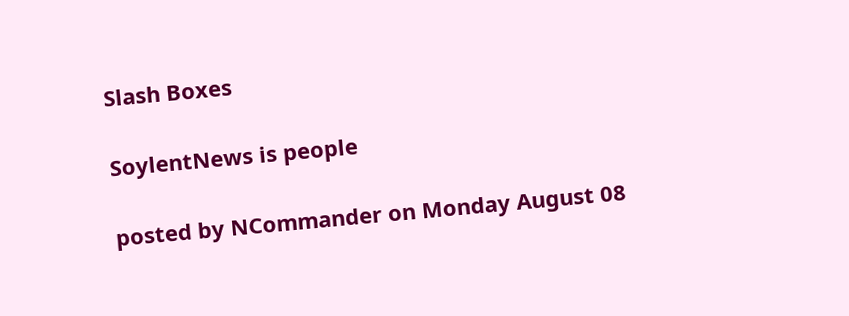Slash Boxes

SoylentNews is people

posted by NCommander on Monday August 08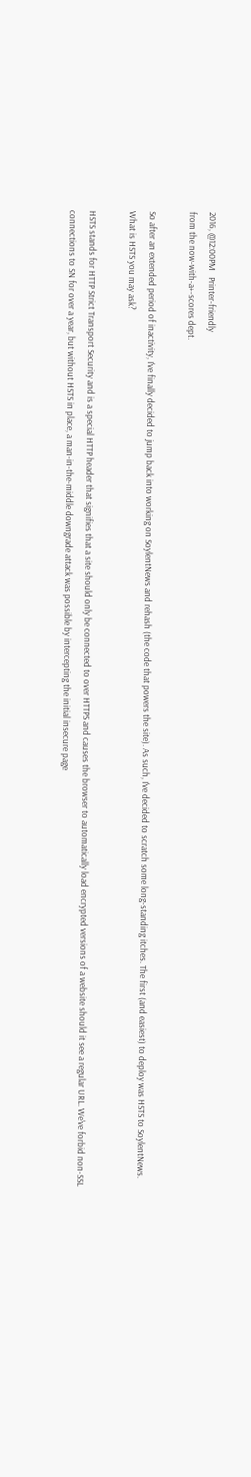2016, @12:00PM   Printer-friendly
from the now-with-a+-scores dept.

So after an extended period of inactivity, I've finally decided to jump back into working on SoylentNews and rehash (the code that powers the site). As such, I've decided to scratch some long-standing itches. The first (and easiest) to deploy was HSTS to SoylentNews. What is HSTS you may ask?

HSTS stands for HTTP Strict Transport Security and is a special HTTP header that signifies that a site should only be connected to over HTTPS and causes the browser to automatically load encrypted versions of a website should it see a regular URL. We've forbid non-SSL connections to SN for over a year, but without HSTS in place, a man-in-the-middle downgrade attack was possible by intercepting the initial insecure page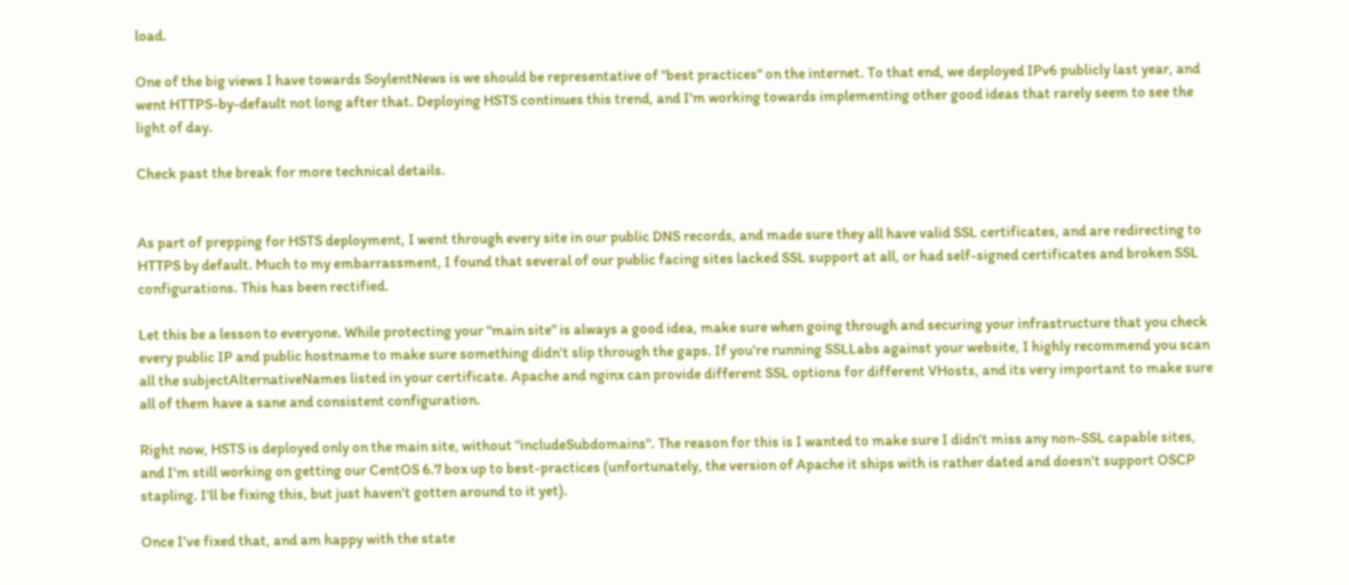load.

One of the big views I have towards SoylentNews is we should be representative of "best practices" on the internet. To that end, we deployed IPv6 publicly last year, and went HTTPS-by-default not long after that. Deploying HSTS continues this trend, and I'm working towards implementing other good ideas that rarely seem to see the light of day.

Check past the break for more technical details.


As part of prepping for HSTS deployment, I went through every site in our public DNS records, and made sure they all have valid SSL certificates, and are redirecting to HTTPS by default. Much to my embarrassment, I found that several of our public facing sites lacked SSL support at all, or had self-signed certificates and broken SSL configurations. This has been rectified.

Let this be a lesson to everyone. While protecting your "main site" is always a good idea, make sure when going through and securing your infrastructure that you check every public IP and public hostname to make sure something didn't slip through the gaps. If you're running SSLLabs against your website, I highly recommend you scan all the subjectAlternativeNames listed in your certificate. Apache and nginx can provide different SSL options for different VHosts, and its very important to make sure all of them have a sane and consistent configuration.

Right now, HSTS is deployed only on the main site, without "includeSubdomains". The reason for this is I wanted to make sure I didn't miss any non-SSL capable sites, and I'm still working on getting our CentOS 6.7 box up to best-practices (unfortunately, the version of Apache it ships with is rather dated and doesn't support OSCP stapling. I'll be fixing this, but just haven't gotten around to it yet).

Once I've fixed that, and am happy with the state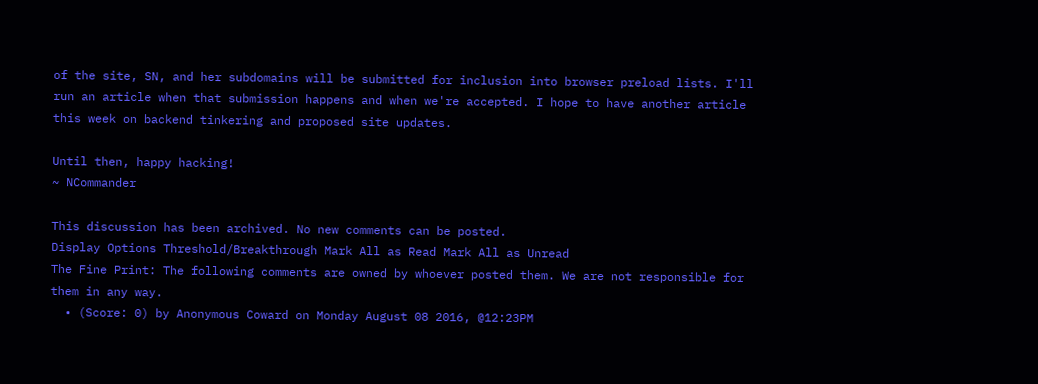of the site, SN, and her subdomains will be submitted for inclusion into browser preload lists. I'll run an article when that submission happens and when we're accepted. I hope to have another article this week on backend tinkering and proposed site updates.

Until then, happy hacking!
~ NCommander

This discussion has been archived. No new comments can be posted.
Display Options Threshold/Breakthrough Mark All as Read Mark All as Unread
The Fine Print: The following comments are owned by whoever posted them. We are not responsible for them in any way.
  • (Score: 0) by Anonymous Coward on Monday August 08 2016, @12:23PM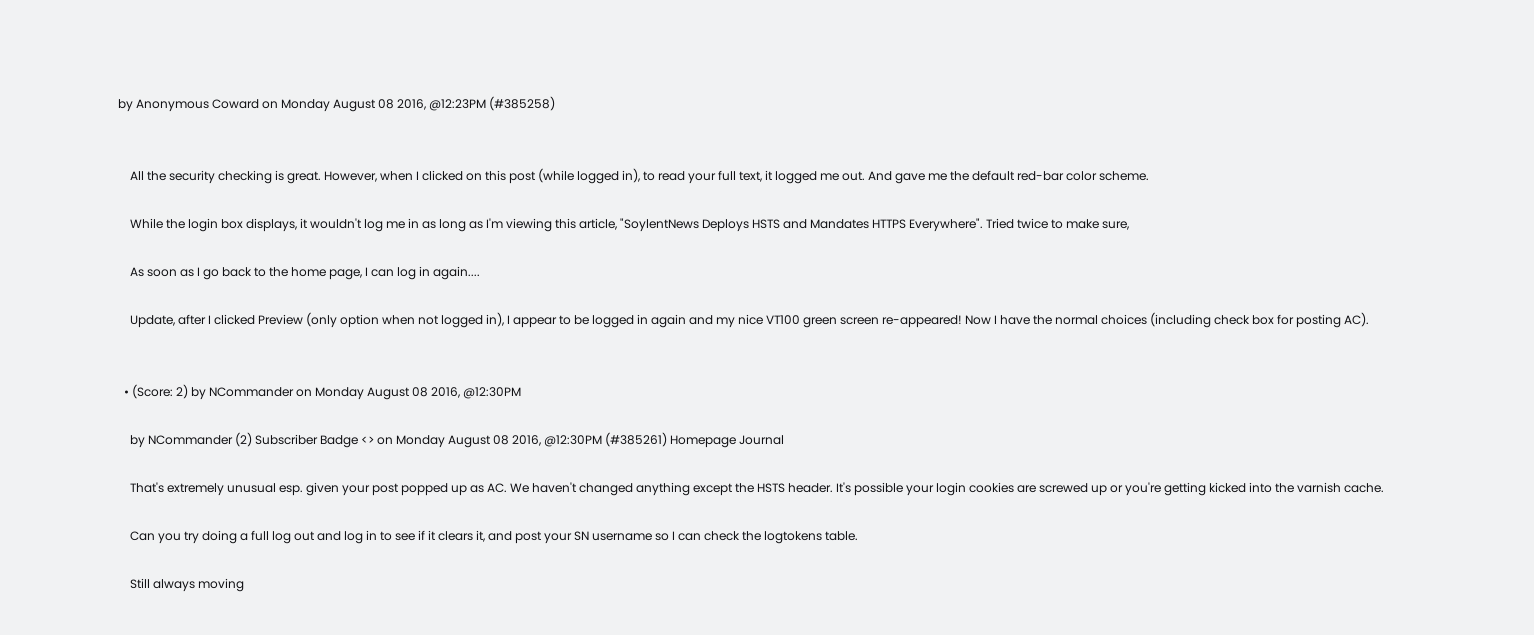by Anonymous Coward on Monday August 08 2016, @12:23PM (#385258)


    All the security checking is great. However, when I clicked on this post (while logged in), to read your full text, it logged me out. And gave me the default red-bar color scheme.

    While the login box displays, it wouldn't log me in as long as I'm viewing this article, "SoylentNews Deploys HSTS and Mandates HTTPS Everywhere". Tried twice to make sure,

    As soon as I go back to the home page, I can log in again....

    Update, after I clicked Preview (only option when not logged in), I appear to be logged in again and my nice VT100 green screen re-appeared! Now I have the normal choices (including check box for posting AC).


  • (Score: 2) by NCommander on Monday August 08 2016, @12:30PM

    by NCommander (2) Subscriber Badge <> on Monday August 08 2016, @12:30PM (#385261) Homepage Journal

    That's extremely unusual esp. given your post popped up as AC. We haven't changed anything except the HSTS header. It's possible your login cookies are screwed up or you're getting kicked into the varnish cache.

    Can you try doing a full log out and log in to see if it clears it, and post your SN username so I can check the logtokens table.

    Still always moving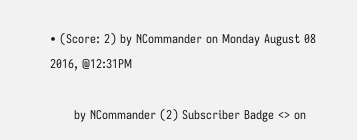• (Score: 2) by NCommander on Monday August 08 2016, @12:31PM

      by NCommander (2) Subscriber Badge <> on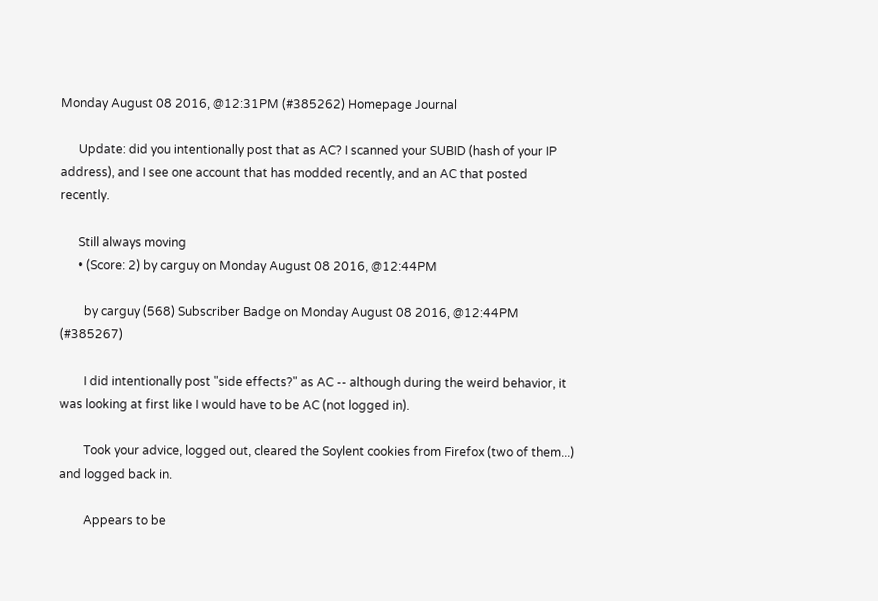Monday August 08 2016, @12:31PM (#385262) Homepage Journal

      Update: did you intentionally post that as AC? I scanned your SUBID (hash of your IP address), and I see one account that has modded recently, and an AC that posted recently.

      Still always moving
      • (Score: 2) by carguy on Monday August 08 2016, @12:44PM

        by carguy (568) Subscriber Badge on Monday August 08 2016, @12:44PM (#385267)

        I did intentionally post "side effects?" as AC -- although during the weird behavior, it was looking at first like I would have to be AC (not logged in).

        Took your advice, logged out, cleared the Soylent cookies from Firefox (two of them...) and logged back in.

        Appears to be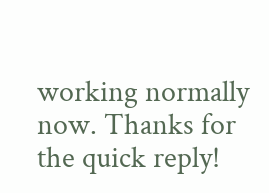working normally now. Thanks for the quick reply!